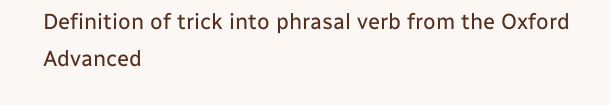Definition of trick into phrasal verb from the Oxford Advanced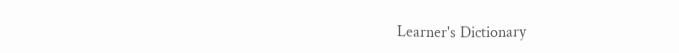Learner's Dictionary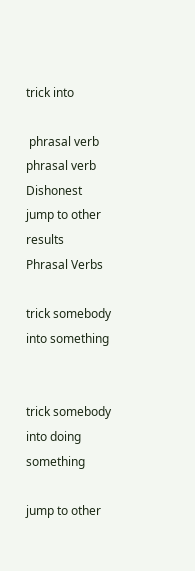trick into

 phrasal verb
phrasal verb Dishonest
jump to other results
Phrasal Verbs

trick somebody into something


trick somebody into doing something

jump to other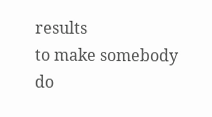results
to make somebody do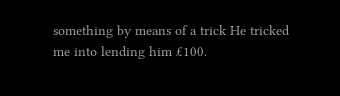something by means of a trick He tricked me into lending him £100.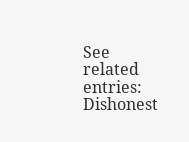See related entries: Dishonest